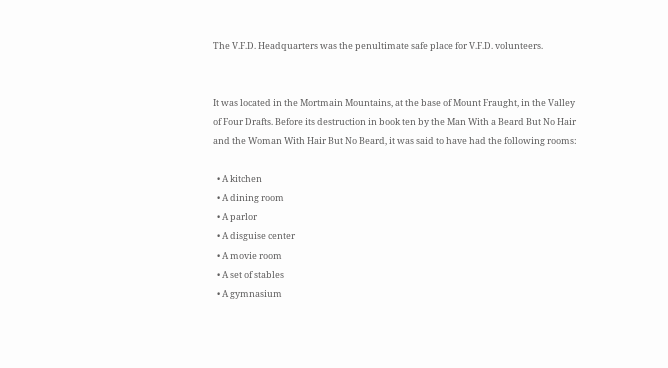The V.F.D. Headquarters was the penultimate safe place for V.F.D. volunteers.


It was located in the Mortmain Mountains, at the base of Mount Fraught, in the Valley of Four Drafts. Before its destruction in book ten by the Man With a Beard But No Hair and the Woman With Hair But No Beard, it was said to have had the following rooms:

  • A kitchen
  • A dining room
  • A parlor
  • A disguise center
  • A movie room
  • A set of stables
  • A gymnasium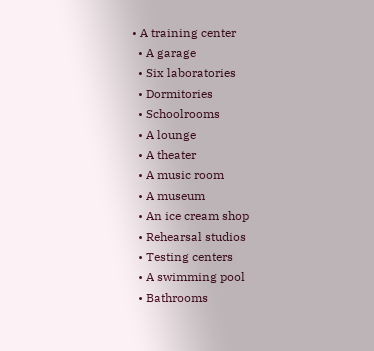• A training center
  • A garage
  • Six laboratories
  • Dormitories
  • Schoolrooms
  • A lounge
  • A theater
  • A music room
  • A museum
  • An ice cream shop
  • Rehearsal studios
  • Testing centers
  • A swimming pool
  • Bathrooms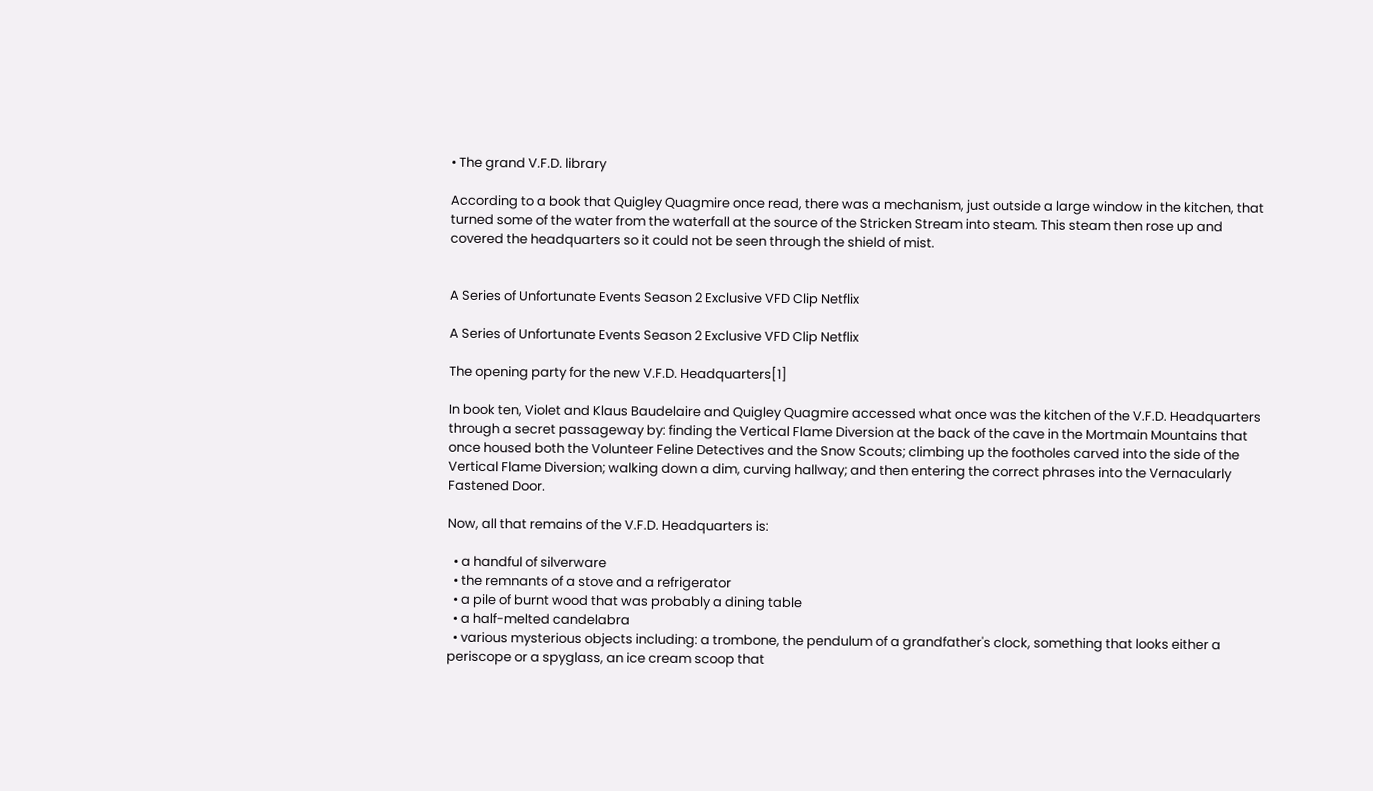• The grand V.F.D. library

According to a book that Quigley Quagmire once read, there was a mechanism, just outside a large window in the kitchen, that turned some of the water from the waterfall at the source of the Stricken Stream into steam. This steam then rose up and covered the headquarters so it could not be seen through the shield of mist.


A Series of Unfortunate Events Season 2 Exclusive VFD Clip Netflix

A Series of Unfortunate Events Season 2 Exclusive VFD Clip Netflix

The opening party for the new V.F.D. Headquarters[1]

In book ten, Violet and Klaus Baudelaire and Quigley Quagmire accessed what once was the kitchen of the V.F.D. Headquarters through a secret passageway by: finding the Vertical Flame Diversion at the back of the cave in the Mortmain Mountains that once housed both the Volunteer Feline Detectives and the Snow Scouts; climbing up the footholes carved into the side of the Vertical Flame Diversion; walking down a dim, curving hallway; and then entering the correct phrases into the Vernacularly Fastened Door.

Now, all that remains of the V.F.D. Headquarters is:

  • a handful of silverware
  • the remnants of a stove and a refrigerator
  • a pile of burnt wood that was probably a dining table
  • a half-melted candelabra
  • various mysterious objects including: a trombone, the pendulum of a grandfather's clock, something that looks either a periscope or a spyglass, an ice cream scoop that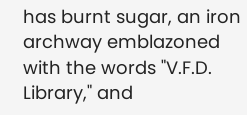has burnt sugar, an iron archway emblazoned with the words "V.F.D. Library," and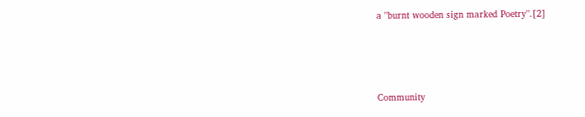a "burnt wooden sign marked Poetry".[2]




Community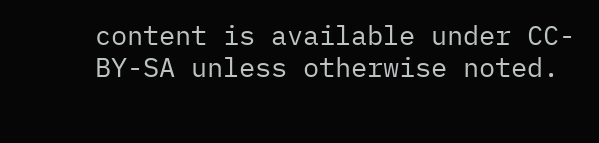content is available under CC-BY-SA unless otherwise noted.